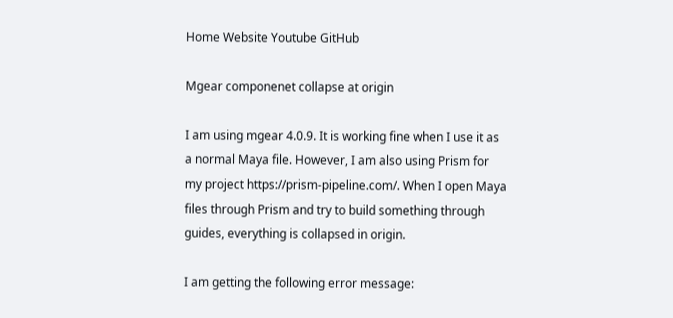Home Website Youtube GitHub

Mgear componenet collapse at origin

I am using mgear 4.0.9. It is working fine when I use it as a normal Maya file. However, I am also using Prism for my project https://prism-pipeline.com/. When I open Maya files through Prism and try to build something through guides, everything is collapsed in origin.

I am getting the following error message: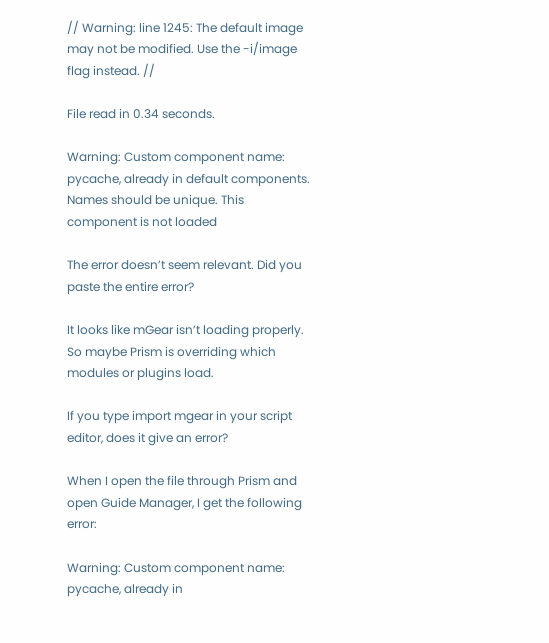// Warning: line 1245: The default image may not be modified. Use the -i/image flag instead. //

File read in 0.34 seconds.

Warning: Custom component name: pycache, already in default components. Names should be unique. This component is not loaded

The error doesn’t seem relevant. Did you paste the entire error?

It looks like mGear isn’t loading properly. So maybe Prism is overriding which modules or plugins load.

If you type import mgear in your script editor, does it give an error?

When I open the file through Prism and open Guide Manager, I get the following error:

Warning: Custom component name: pycache, already in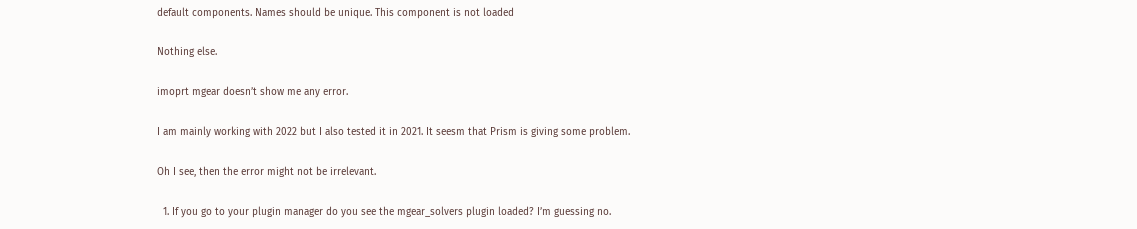default components. Names should be unique. This component is not loaded

Nothing else.

imoprt mgear doesn’t show me any error.

I am mainly working with 2022 but I also tested it in 2021. It seesm that Prism is giving some problem.

Oh I see, then the error might not be irrelevant.

  1. If you go to your plugin manager do you see the mgear_solvers plugin loaded? I’m guessing no.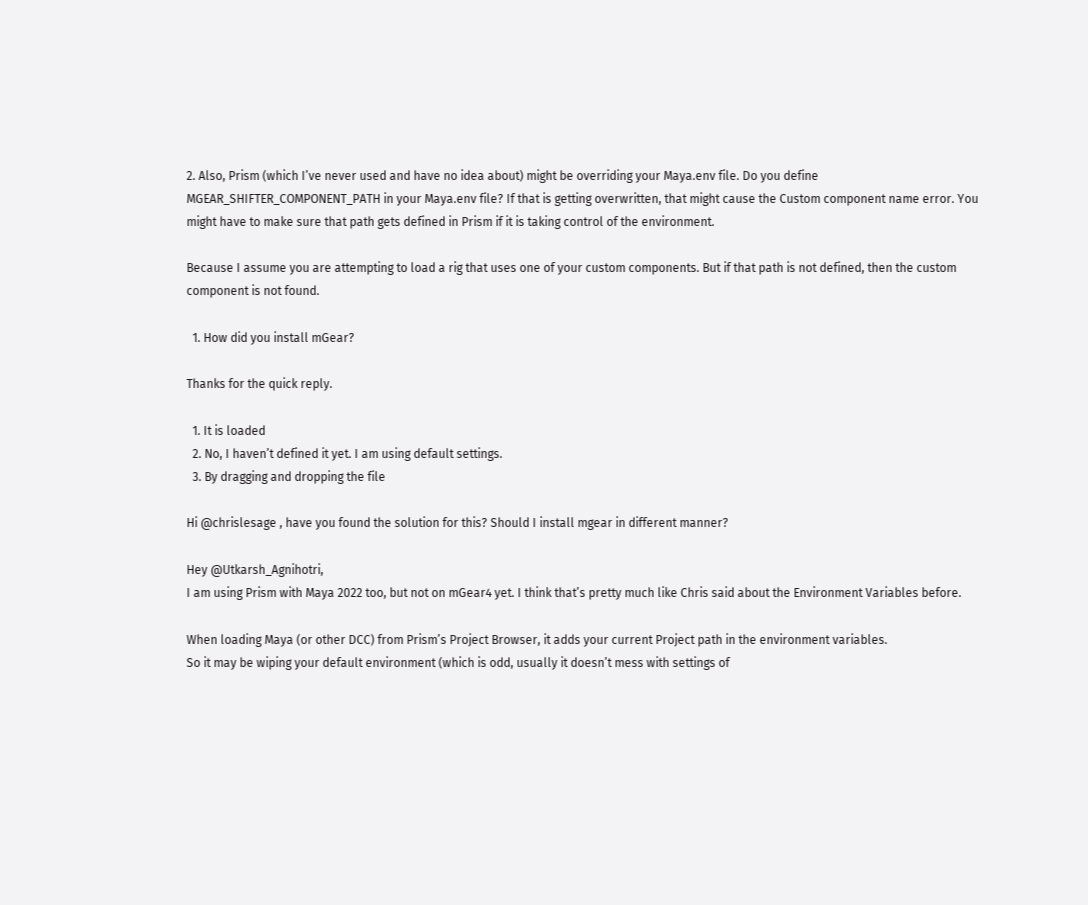2. Also, Prism (which I’ve never used and have no idea about) might be overriding your Maya.env file. Do you define MGEAR_SHIFTER_COMPONENT_PATH in your Maya.env file? If that is getting overwritten, that might cause the Custom component name error. You might have to make sure that path gets defined in Prism if it is taking control of the environment.

Because I assume you are attempting to load a rig that uses one of your custom components. But if that path is not defined, then the custom component is not found.

  1. How did you install mGear?

Thanks for the quick reply.

  1. It is loaded
  2. No, I haven’t defined it yet. I am using default settings.
  3. By dragging and dropping the file

Hi @chrislesage , have you found the solution for this? Should I install mgear in different manner?

Hey @Utkarsh_Agnihotri,
I am using Prism with Maya 2022 too, but not on mGear4 yet. I think that’s pretty much like Chris said about the Environment Variables before.

When loading Maya (or other DCC) from Prism’s Project Browser, it adds your current Project path in the environment variables.
So it may be wiping your default environment (which is odd, usually it doesn’t mess with settings of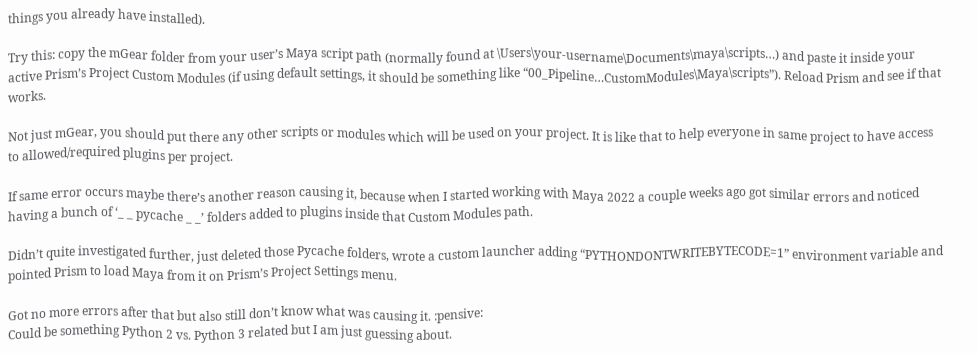things you already have installed).

Try this: copy the mGear folder from your user’s Maya script path (normally found at \Users\your-username\Documents\maya\scripts…) and paste it inside your active Prism’s Project Custom Modules (if using default settings, it should be something like “00_Pipeline…CustomModules\Maya\scripts”). Reload Prism and see if that works.

Not just mGear, you should put there any other scripts or modules which will be used on your project. It is like that to help everyone in same project to have access to allowed/required plugins per project.

If same error occurs maybe there’s another reason causing it, because when I started working with Maya 2022 a couple weeks ago got similar errors and noticed having a bunch of ‘_ _ pycache _ _’ folders added to plugins inside that Custom Modules path.

Didn’t quite investigated further, just deleted those Pycache folders, wrote a custom launcher adding “PYTHONDONTWRITEBYTECODE=1” environment variable and pointed Prism to load Maya from it on Prism’s Project Settings menu.

Got no more errors after that but also still don’t know what was causing it. :pensive:
Could be something Python 2 vs. Python 3 related but I am just guessing about.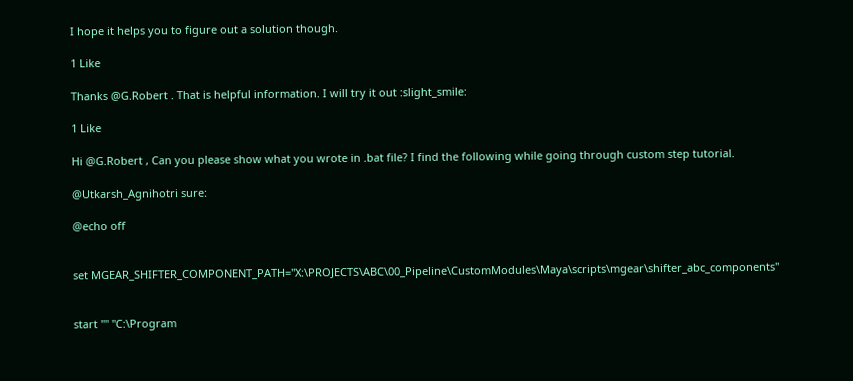I hope it helps you to figure out a solution though.

1 Like

Thanks @G.Robert . That is helpful information. I will try it out :slight_smile:

1 Like

Hi @G.Robert , Can you please show what you wrote in .bat file? I find the following while going through custom step tutorial.

@Utkarsh_Agnihotri sure:

@echo off


set MGEAR_SHIFTER_COMPONENT_PATH="X:\PROJECTS\ABC\00_Pipeline\CustomModules\Maya\scripts\mgear\shifter_abc_components"


start "" "C:\Program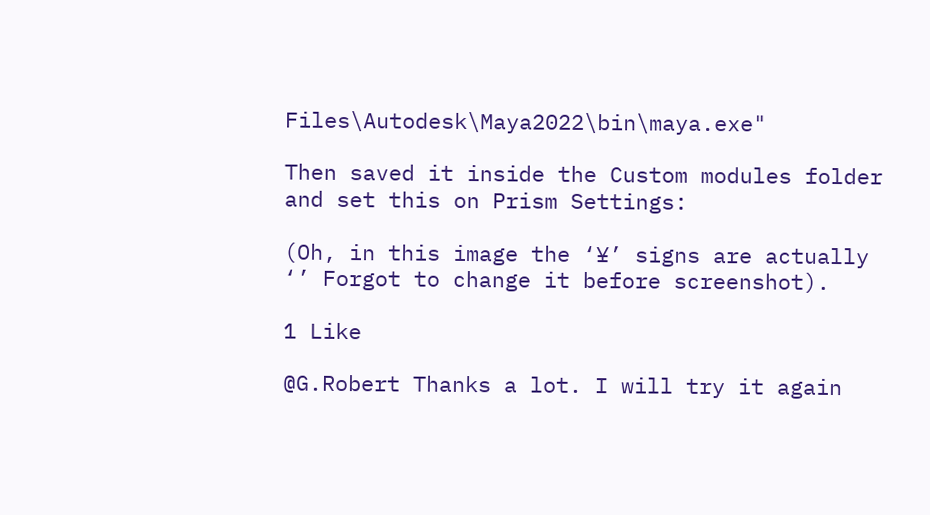Files\Autodesk\Maya2022\bin\maya.exe"

Then saved it inside the Custom modules folder and set this on Prism Settings:

(Oh, in this image the ‘¥’ signs are actually ‘’ Forgot to change it before screenshot).

1 Like

@G.Robert Thanks a lot. I will try it again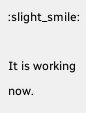:slight_smile:

It is working now.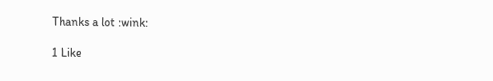Thanks a lot :wink:

1 Like